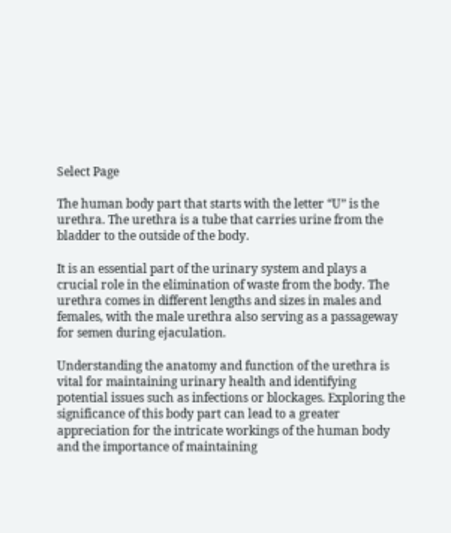Select Page

The human body part that starts with the letter “U” is the urethra. The urethra is a tube that carries urine from the bladder to the outside of the body.

It is an essential part of the urinary system and plays a crucial role in the elimination of waste from the body. The urethra comes in different lengths and sizes in males and females, with the male urethra also serving as a passageway for semen during ejaculation.

Understanding the anatomy and function of the urethra is vital for maintaining urinary health and identifying potential issues such as infections or blockages. Exploring the significance of this body part can lead to a greater appreciation for the intricate workings of the human body and the importance of maintaining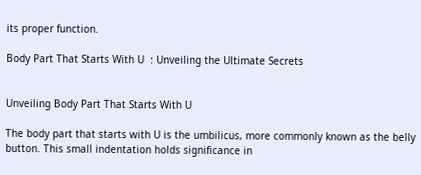its proper function.

Body Part That Starts With U  : Unveiling the Ultimate Secrets


Unveiling Body Part That Starts With U

The body part that starts with U is the umbilicus, more commonly known as the belly button. This small indentation holds significance in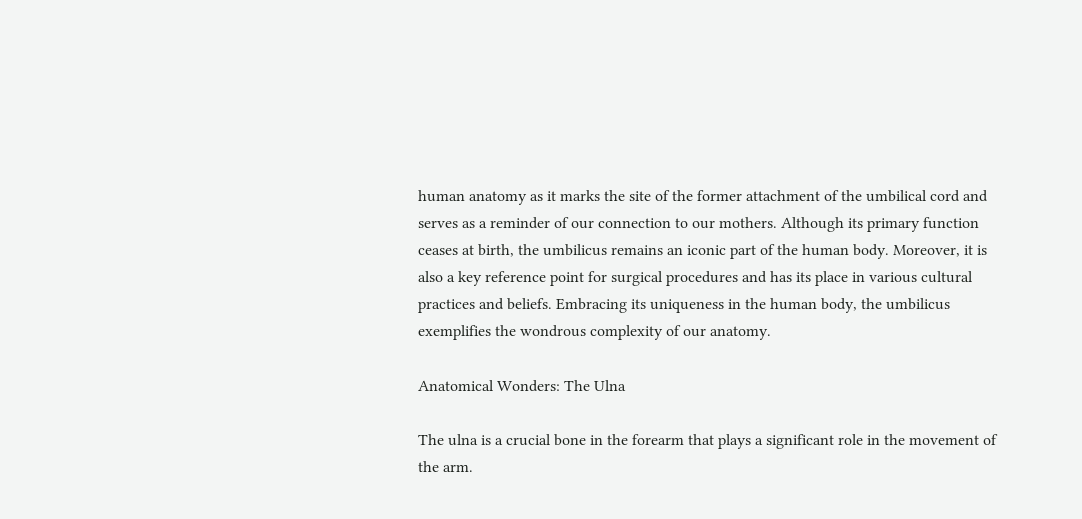human anatomy as it marks the site of the former attachment of the umbilical cord and serves as a reminder of our connection to our mothers. Although its primary function ceases at birth, the umbilicus remains an iconic part of the human body. Moreover, it is also a key reference point for surgical procedures and has its place in various cultural practices and beliefs. Embracing its uniqueness in the human body, the umbilicus exemplifies the wondrous complexity of our anatomy.

Anatomical Wonders: The Ulna

The ulna is a crucial bone in the forearm that plays a significant role in the movement of the arm.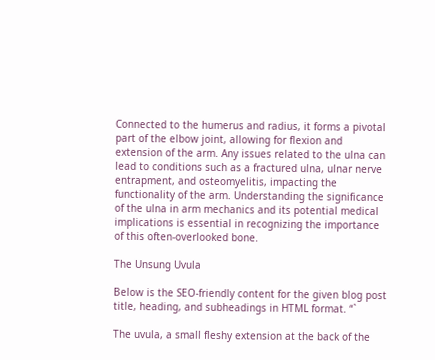Connected to the humerus and radius, it forms a pivotal part of the elbow joint, allowing for flexion and extension of the arm. Any issues related to the ulna can lead to conditions such as a fractured ulna, ulnar nerve entrapment, and osteomyelitis, impacting the functionality of the arm. Understanding the significance of the ulna in arm mechanics and its potential medical implications is essential in recognizing the importance of this often-overlooked bone.

The Unsung Uvula

Below is the SEO-friendly content for the given blog post title, heading, and subheadings in HTML format. “`

The uvula, a small fleshy extension at the back of the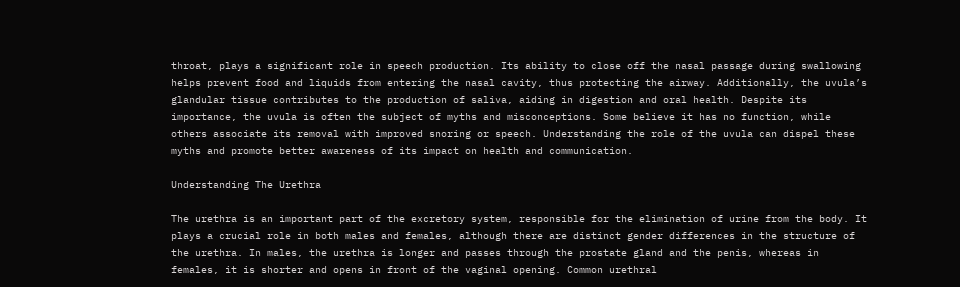throat, plays a significant role in speech production. Its ability to close off the nasal passage during swallowing helps prevent food and liquids from entering the nasal cavity, thus protecting the airway. Additionally, the uvula’s glandular tissue contributes to the production of saliva, aiding in digestion and oral health. Despite its importance, the uvula is often the subject of myths and misconceptions. Some believe it has no function, while others associate its removal with improved snoring or speech. Understanding the role of the uvula can dispel these myths and promote better awareness of its impact on health and communication.

Understanding The Urethra

The urethra is an important part of the excretory system, responsible for the elimination of urine from the body. It plays a crucial role in both males and females, although there are distinct gender differences in the structure of the urethra. In males, the urethra is longer and passes through the prostate gland and the penis, whereas in females, it is shorter and opens in front of the vaginal opening. Common urethral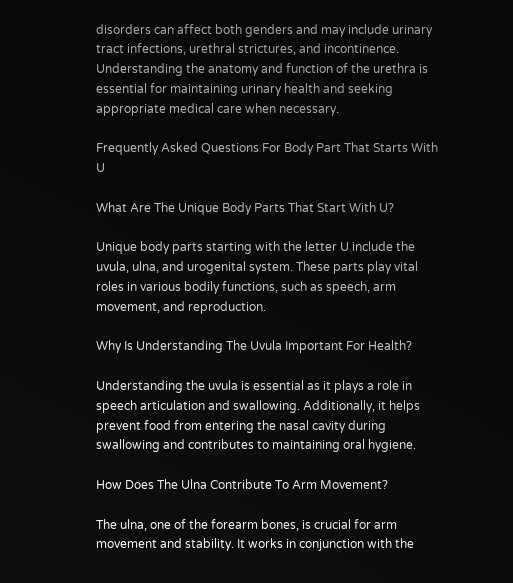disorders can affect both genders and may include urinary tract infections, urethral strictures, and incontinence. Understanding the anatomy and function of the urethra is essential for maintaining urinary health and seeking appropriate medical care when necessary.

Frequently Asked Questions For Body Part That Starts With U

What Are The Unique Body Parts That Start With U?

Unique body parts starting with the letter U include the uvula, ulna, and urogenital system. These parts play vital roles in various bodily functions, such as speech, arm movement, and reproduction.

Why Is Understanding The Uvula Important For Health?

Understanding the uvula is essential as it plays a role in speech articulation and swallowing. Additionally, it helps prevent food from entering the nasal cavity during swallowing and contributes to maintaining oral hygiene.

How Does The Ulna Contribute To Arm Movement?

The ulna, one of the forearm bones, is crucial for arm movement and stability. It works in conjunction with the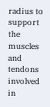radius to support the muscles and tendons involved in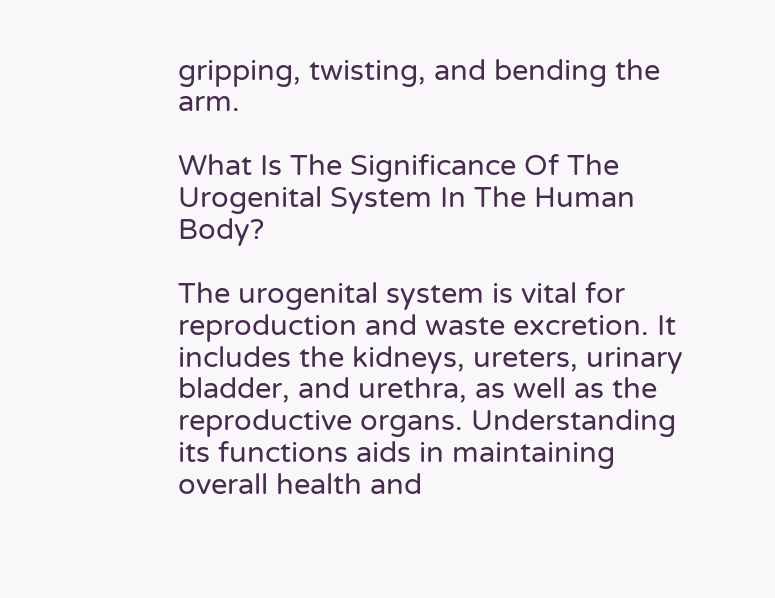gripping, twisting, and bending the arm.

What Is The Significance Of The Urogenital System In The Human Body?

The urogenital system is vital for reproduction and waste excretion. It includes the kidneys, ureters, urinary bladder, and urethra, as well as the reproductive organs. Understanding its functions aids in maintaining overall health and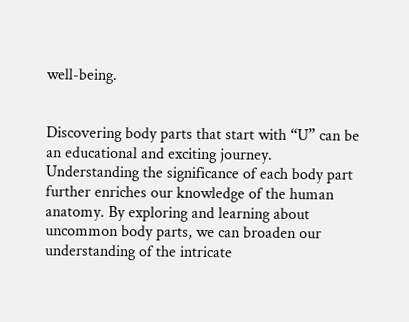well-being.


Discovering body parts that start with “U” can be an educational and exciting journey. Understanding the significance of each body part further enriches our knowledge of the human anatomy. By exploring and learning about uncommon body parts, we can broaden our understanding of the intricate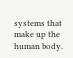systems that make up the human body.